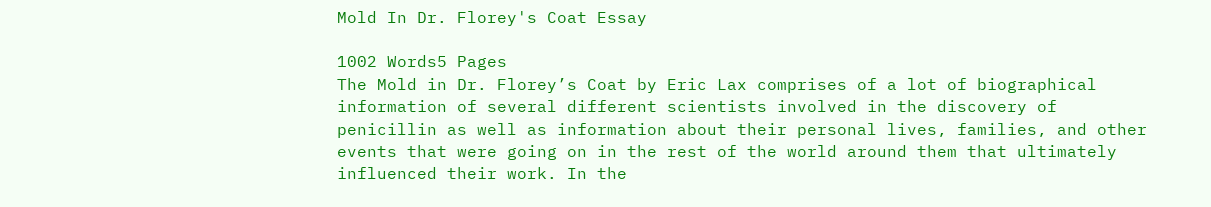Mold In Dr. Florey's Coat Essay

1002 Words5 Pages
The Mold in Dr. Florey’s Coat by Eric Lax comprises of a lot of biographical information of several different scientists involved in the discovery of penicillin as well as information about their personal lives, families, and other events that were going on in the rest of the world around them that ultimately influenced their work. In the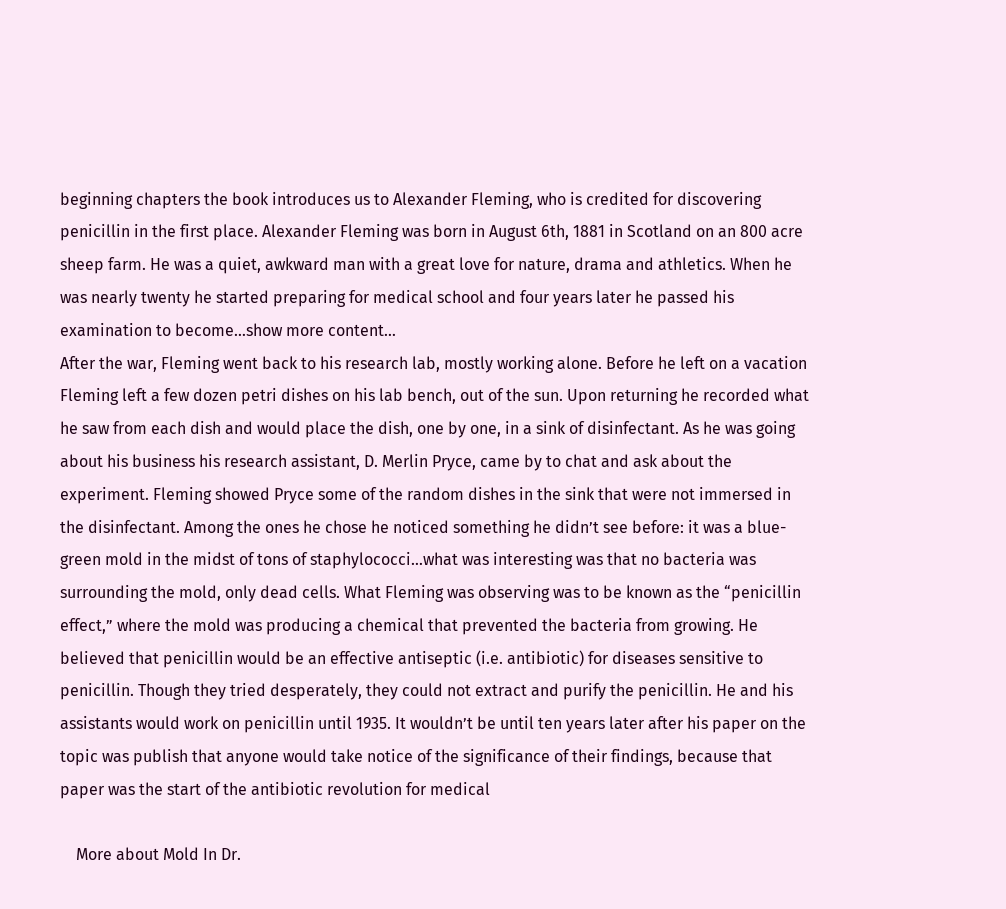beginning chapters the book introduces us to Alexander Fleming, who is credited for discovering penicillin in the first place. Alexander Fleming was born in August 6th, 1881 in Scotland on an 800 acre sheep farm. He was a quiet, awkward man with a great love for nature, drama and athletics. When he was nearly twenty he started preparing for medical school and four years later he passed his examination to become…show more content…
After the war, Fleming went back to his research lab, mostly working alone. Before he left on a vacation Fleming left a few dozen petri dishes on his lab bench, out of the sun. Upon returning he recorded what he saw from each dish and would place the dish, one by one, in a sink of disinfectant. As he was going about his business his research assistant, D. Merlin Pryce, came by to chat and ask about the experiment. Fleming showed Pryce some of the random dishes in the sink that were not immersed in the disinfectant. Among the ones he chose he noticed something he didn’t see before: it was a blue-green mold in the midst of tons of staphylococci…what was interesting was that no bacteria was surrounding the mold, only dead cells. What Fleming was observing was to be known as the “penicillin effect,” where the mold was producing a chemical that prevented the bacteria from growing. He believed that penicillin would be an effective antiseptic (i.e. antibiotic) for diseases sensitive to penicillin. Though they tried desperately, they could not extract and purify the penicillin. He and his assistants would work on penicillin until 1935. It wouldn’t be until ten years later after his paper on the topic was publish that anyone would take notice of the significance of their findings, because that paper was the start of the antibiotic revolution for medical

    More about Mold In Dr.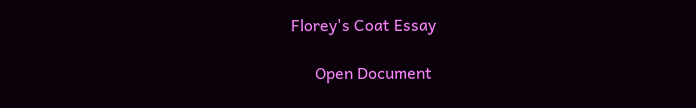Florey's Coat Essay

      Open Document